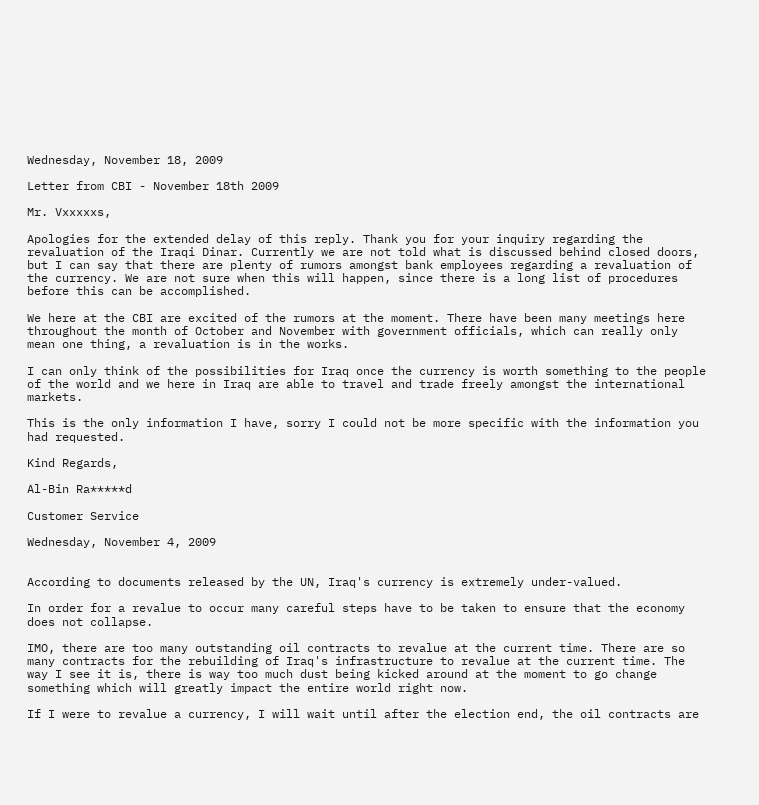Wednesday, November 18, 2009

Letter from CBI - November 18th 2009

Mr. Vxxxxxs,

Apologies for the extended delay of this reply. Thank you for your inquiry regarding the revaluation of the Iraqi Dinar. Currently we are not told what is discussed behind closed doors, but I can say that there are plenty of rumors amongst bank employees regarding a revaluation of the currency. We are not sure when this will happen, since there is a long list of procedures before this can be accomplished.

We here at the CBI are excited of the rumors at the moment. There have been many meetings here throughout the month of October and November with government officials, which can really only mean one thing, a revaluation is in the works.

I can only think of the possibilities for Iraq once the currency is worth something to the people of the world and we here in Iraq are able to travel and trade freely amongst the international markets.

This is the only information I have, sorry I could not be more specific with the information you had requested.

Kind Regards,

Al-Bin Ra*****d

Customer Service

Wednesday, November 4, 2009


According to documents released by the UN, Iraq's currency is extremely under-valued.

In order for a revalue to occur many careful steps have to be taken to ensure that the economy does not collapse.

IMO, there are too many outstanding oil contracts to revalue at the current time. There are so many contracts for the rebuilding of Iraq's infrastructure to revalue at the current time. The way I see it is, there is way too much dust being kicked around at the moment to go change something which will greatly impact the entire world right now.

If I were to revalue a currency, I will wait until after the election end, the oil contracts are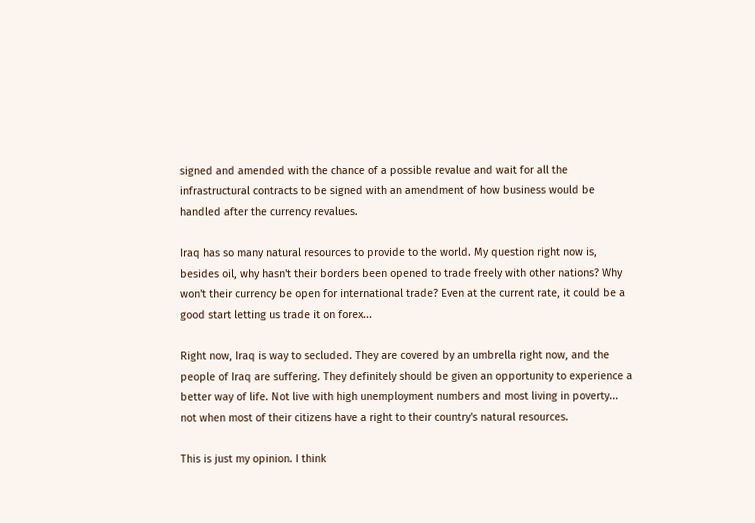signed and amended with the chance of a possible revalue and wait for all the infrastructural contracts to be signed with an amendment of how business would be handled after the currency revalues.

Iraq has so many natural resources to provide to the world. My question right now is, besides oil, why hasn't their borders been opened to trade freely with other nations? Why won't their currency be open for international trade? Even at the current rate, it could be a good start letting us trade it on forex...

Right now, Iraq is way to secluded. They are covered by an umbrella right now, and the people of Iraq are suffering. They definitely should be given an opportunity to experience a better way of life. Not live with high unemployment numbers and most living in poverty... not when most of their citizens have a right to their country's natural resources.

This is just my opinion. I think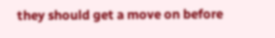they should get a move on before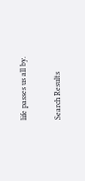life passes us all by.

Search Results